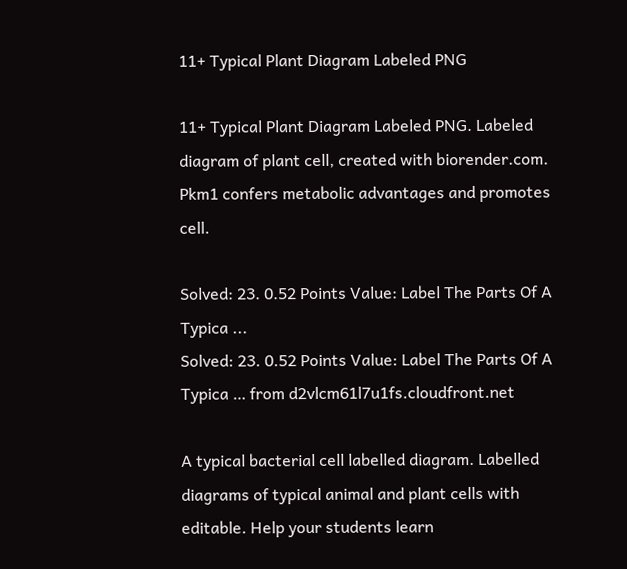11+ Typical Plant Diagram Labeled PNG

11+ Typical Plant Diagram Labeled PNG. Labeled diagram of plant cell, created with biorender.com. Pkm1 confers metabolic advantages and promotes cell.

Solved: 23. 0.52 Points Value: Label The Parts Of A Typica ...
Solved: 23. 0.52 Points Value: Label The Parts Of A Typica … from d2vlcm61l7u1fs.cloudfront.net

A typical bacterial cell labelled diagram. Labelled diagrams of typical animal and plant cells with editable. Help your students learn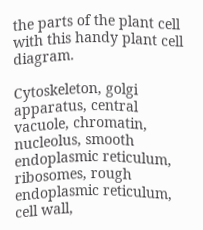the parts of the plant cell with this handy plant cell diagram.

Cytoskeleton, golgi apparatus, central vacuole, chromatin, nucleolus, smooth endoplasmic reticulum, ribosomes, rough endoplasmic reticulum, cell wall,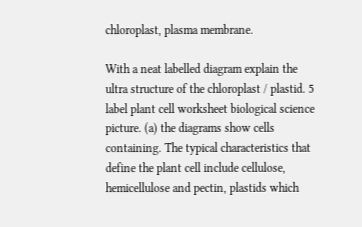chloroplast, plasma membrane.

With a neat labelled diagram explain the ultra structure of the chloroplast / plastid. 5 label plant cell worksheet biological science picture. (a) the diagrams show cells containing. The typical characteristics that define the plant cell include cellulose, hemicellulose and pectin, plastids which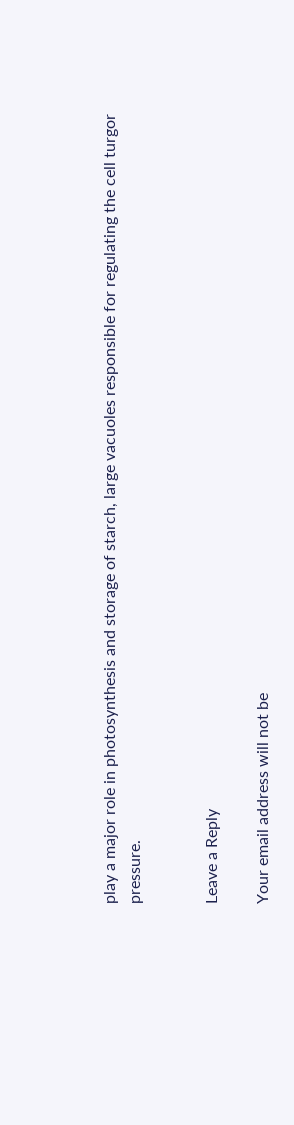play a major role in photosynthesis and storage of starch, large vacuoles responsible for regulating the cell turgor pressure.


Leave a Reply

Your email address will not be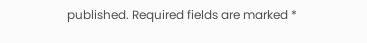published. Required fields are marked *